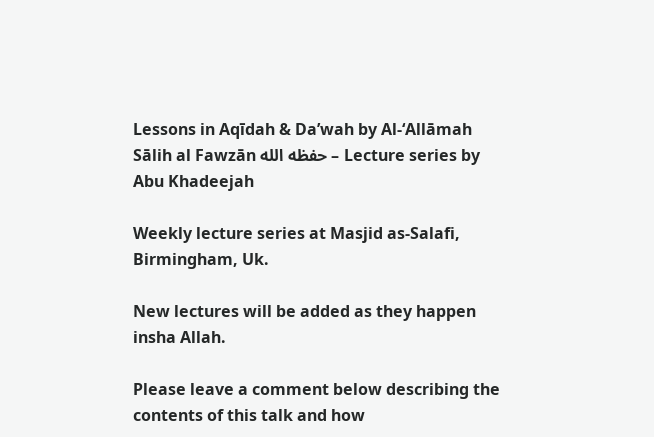Lessons in Aqīdah & Da’wah by Al-‘Allāmah Sālih al Fawzān حفظه الله – Lecture series by Abu Khadeejah

Weekly lecture series at Masjid as-Salafi, Birmingham, Uk.

New lectures will be added as they happen insha Allah.

Please leave a comment below describing the contents of this talk and how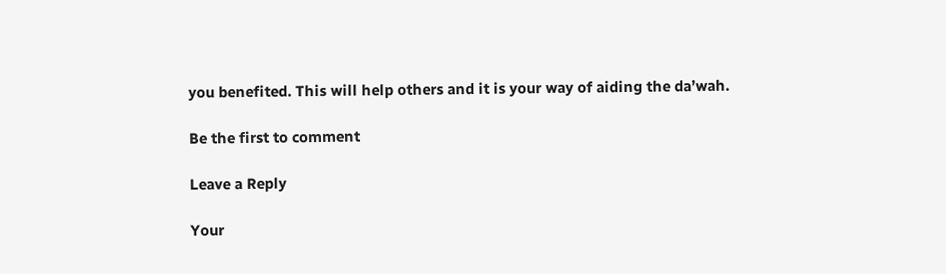you benefited. This will help others and it is your way of aiding the da’wah.

Be the first to comment

Leave a Reply

Your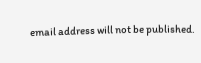email address will not be published.